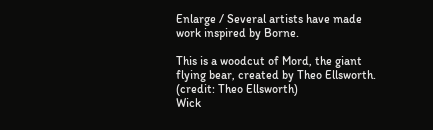Enlarge / Several artists have made work inspired by Borne.

This is a woodcut of Mord, the giant flying bear, created by Theo Ellsworth. (credit: Theo Ellsworth)
Wick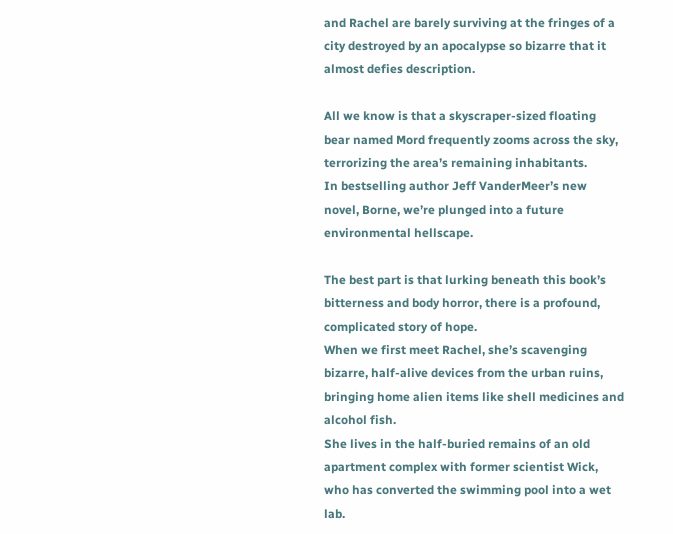and Rachel are barely surviving at the fringes of a city destroyed by an apocalypse so bizarre that it almost defies description.

All we know is that a skyscraper-sized floating bear named Mord frequently zooms across the sky, terrorizing the area’s remaining inhabitants.
In bestselling author Jeff VanderMeer’s new novel, Borne, we’re plunged into a future environmental hellscape.

The best part is that lurking beneath this book’s bitterness and body horror, there is a profound, complicated story of hope.
When we first meet Rachel, she’s scavenging bizarre, half-alive devices from the urban ruins, bringing home alien items like shell medicines and alcohol fish.
She lives in the half-buried remains of an old apartment complex with former scientist Wick, who has converted the swimming pool into a wet lab.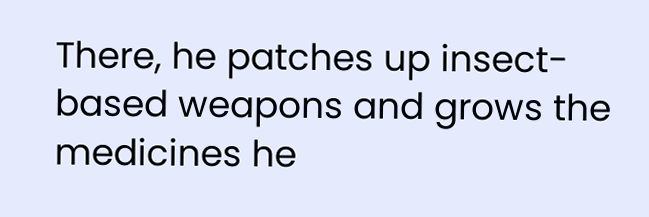There, he patches up insect-based weapons and grows the medicines he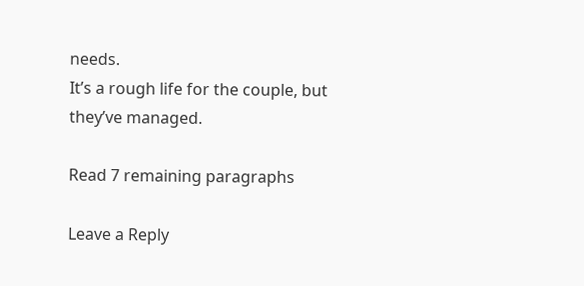needs.
It’s a rough life for the couple, but they’ve managed.

Read 7 remaining paragraphs

Leave a Reply